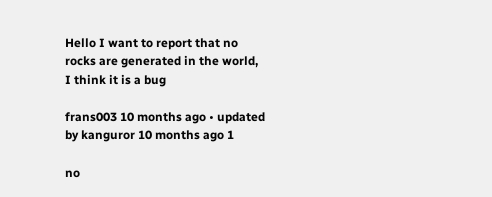Hello I want to report that no rocks are generated in the world, I think it is a bug

frans003 10 months ago • updated by kanguror 10 months ago 1

no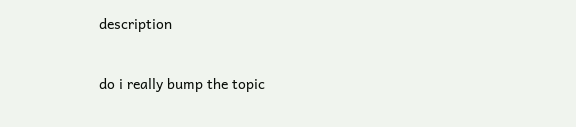description


do i really bump the topic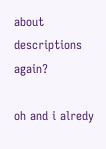about descriptions again?

oh and i alredy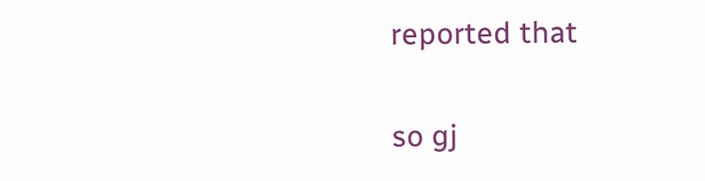reported that

so gj